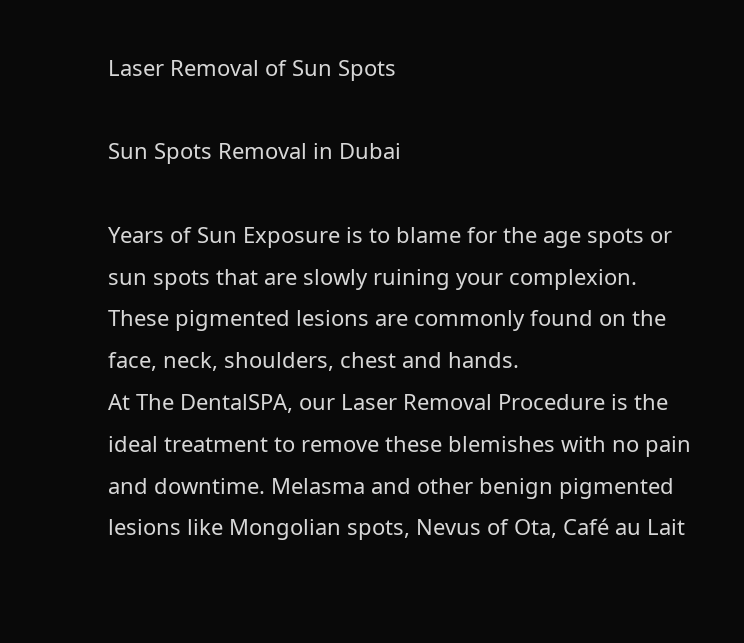Laser Removal of Sun Spots

Sun Spots Removal in Dubai

Years of Sun Exposure is to blame for the age spots or sun spots that are slowly ruining your complexion. These pigmented lesions are commonly found on the face, neck, shoulders, chest and hands.
At The DentalSPA, our Laser Removal Procedure is the ideal treatment to remove these blemishes with no pain and downtime. Melasma and other benign pigmented lesions like Mongolian spots, Nevus of Ota, Café au Lait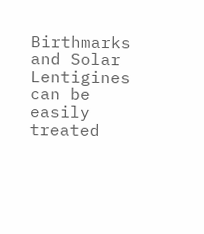Birthmarks and Solar Lentigines can be easily treated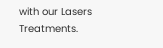with our Lasers Treatments.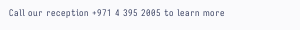Call our reception +971 4 395 2005 to learn more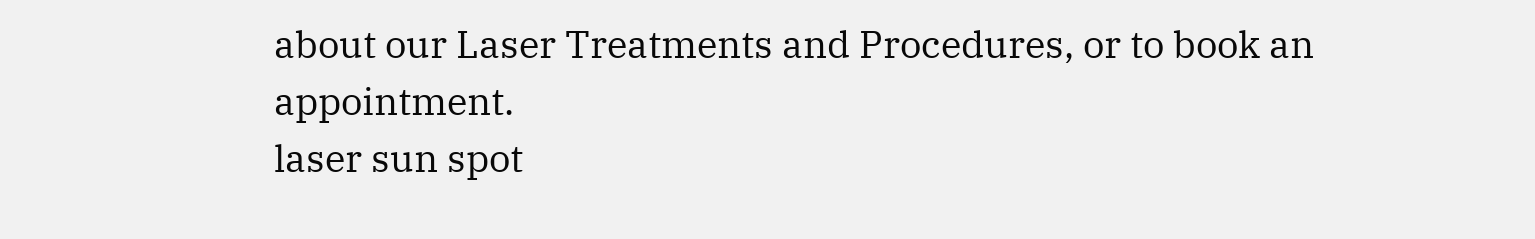about our Laser Treatments and Procedures, or to book an appointment.
laser sun spot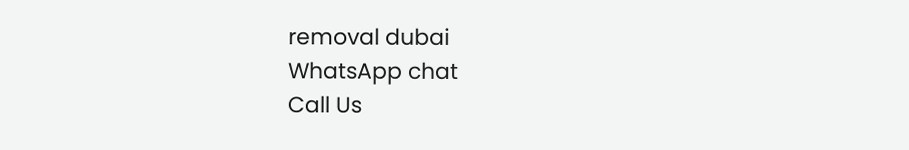removal dubai
WhatsApp chat
Call Us